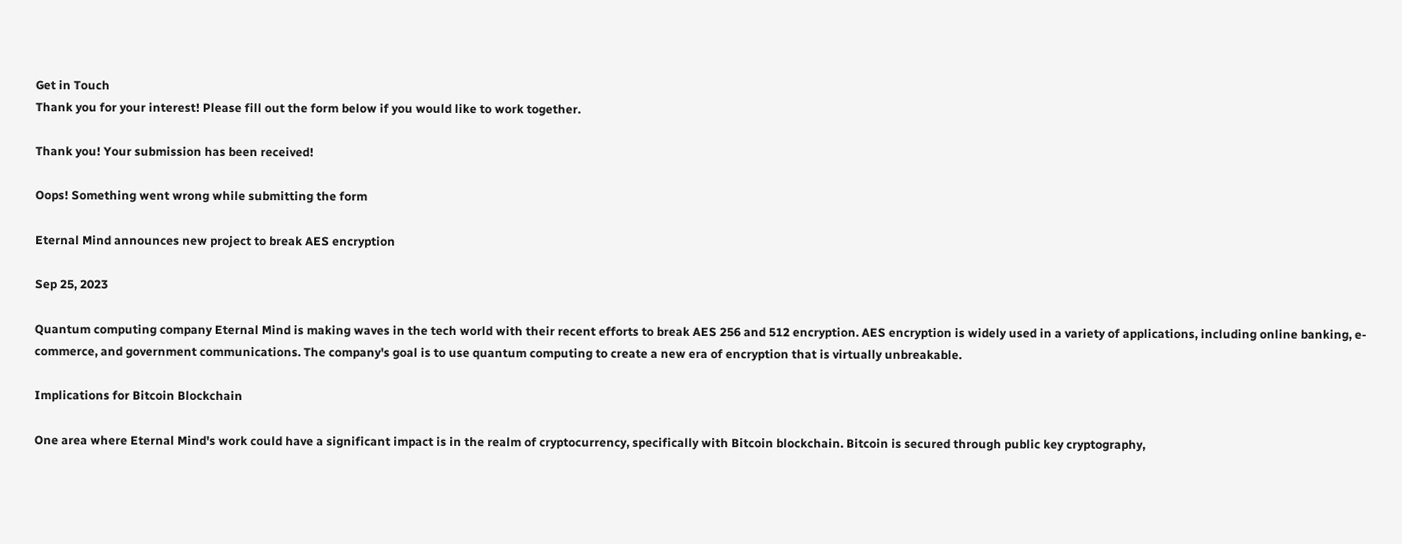Get in Touch
Thank you for your interest! Please fill out the form below if you would like to work together.

Thank you! Your submission has been received!

Oops! Something went wrong while submitting the form

Eternal Mind announces new project to break AES encryption

Sep 25, 2023

Quantum computing company Eternal Mind is making waves in the tech world with their recent efforts to break AES 256 and 512 encryption. AES encryption is widely used in a variety of applications, including online banking, e-commerce, and government communications. The company's goal is to use quantum computing to create a new era of encryption that is virtually unbreakable.

Implications for Bitcoin Blockchain

One area where Eternal Mind's work could have a significant impact is in the realm of cryptocurrency, specifically with Bitcoin blockchain. Bitcoin is secured through public key cryptography,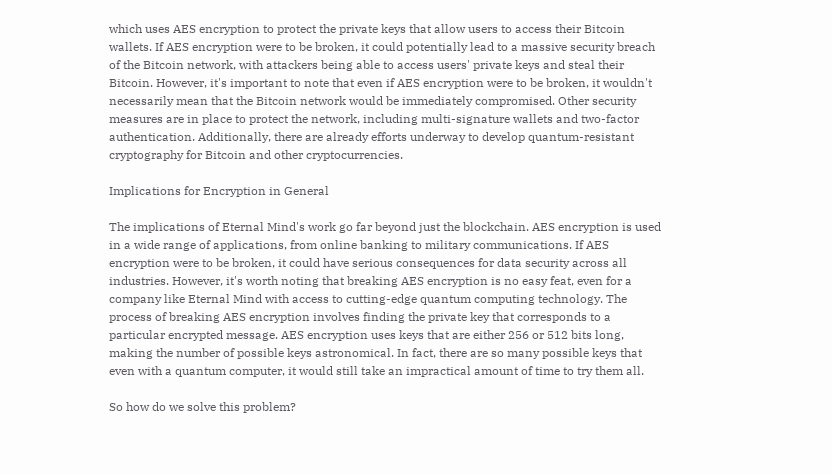which uses AES encryption to protect the private keys that allow users to access their Bitcoin wallets. If AES encryption were to be broken, it could potentially lead to a massive security breach of the Bitcoin network, with attackers being able to access users' private keys and steal their Bitcoin. However, it's important to note that even if AES encryption were to be broken, it wouldn't necessarily mean that the Bitcoin network would be immediately compromised. Other security measures are in place to protect the network, including multi-signature wallets and two-factor authentication. Additionally, there are already efforts underway to develop quantum-resistant cryptography for Bitcoin and other cryptocurrencies.

Implications for Encryption in General

The implications of Eternal Mind's work go far beyond just the blockchain. AES encryption is used in a wide range of applications, from online banking to military communications. If AES encryption were to be broken, it could have serious consequences for data security across all industries. However, it's worth noting that breaking AES encryption is no easy feat, even for a company like Eternal Mind with access to cutting-edge quantum computing technology. The process of breaking AES encryption involves finding the private key that corresponds to a particular encrypted message. AES encryption uses keys that are either 256 or 512 bits long, making the number of possible keys astronomical. In fact, there are so many possible keys that even with a quantum computer, it would still take an impractical amount of time to try them all.

So how do we solve this problem?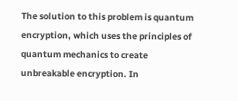The solution to this problem is quantum encryption, which uses the principles of quantum mechanics to create unbreakable encryption. In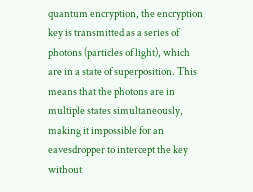quantum encryption, the encryption key is transmitted as a series of photons (particles of light), which are in a state of superposition. This means that the photons are in multiple states simultaneously, making it impossible for an eavesdropper to intercept the key without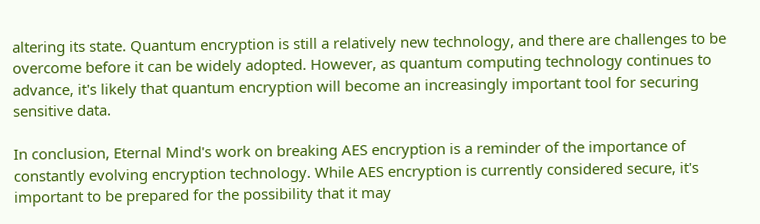altering its state. Quantum encryption is still a relatively new technology, and there are challenges to be overcome before it can be widely adopted. However, as quantum computing technology continues to advance, it's likely that quantum encryption will become an increasingly important tool for securing sensitive data.

In conclusion, Eternal Mind's work on breaking AES encryption is a reminder of the importance of constantly evolving encryption technology. While AES encryption is currently considered secure, it's important to be prepared for the possibility that it may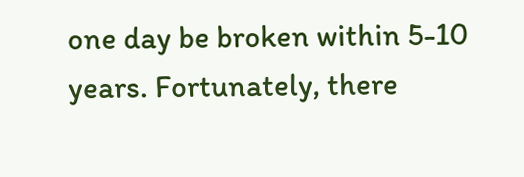one day be broken within 5-10 years. Fortunately, there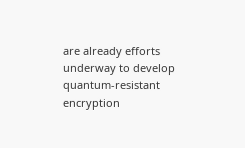are already efforts underway to develop quantum-resistant encryption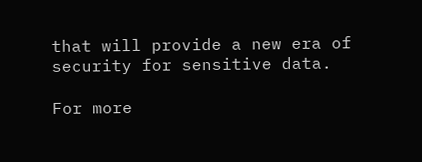that will provide a new era of security for sensitive data.

For more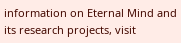information on Eternal Mind and its research projects, visit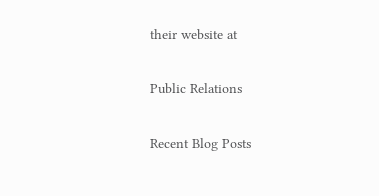their website at


Public Relations


Recent Blog Posts